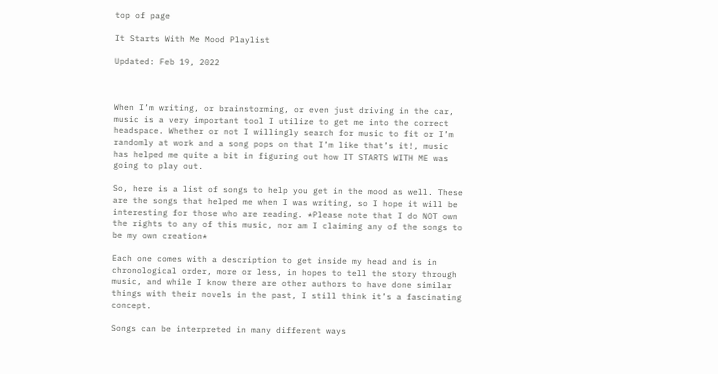top of page

It Starts With Me Mood Playlist

Updated: Feb 19, 2022



When I’m writing, or brainstorming, or even just driving in the car, music is a very important tool I utilize to get me into the correct headspace. Whether or not I willingly search for music to fit or I’m randomly at work and a song pops on that I’m like that’s it!, music has helped me quite a bit in figuring out how IT STARTS WITH ME was going to play out.

So, here is a list of songs to help you get in the mood as well. These are the songs that helped me when I was writing, so I hope it will be interesting for those who are reading. *Please note that I do NOT own the rights to any of this music, nor am I claiming any of the songs to be my own creation*

Each one comes with a description to get inside my head and is in chronological order, more or less, in hopes to tell the story through music, and while I know there are other authors to have done similar things with their novels in the past, I still think it’s a fascinating concept.

Songs can be interpreted in many different ways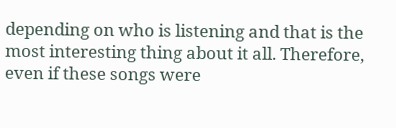depending on who is listening and that is the most interesting thing about it all. Therefore, even if these songs were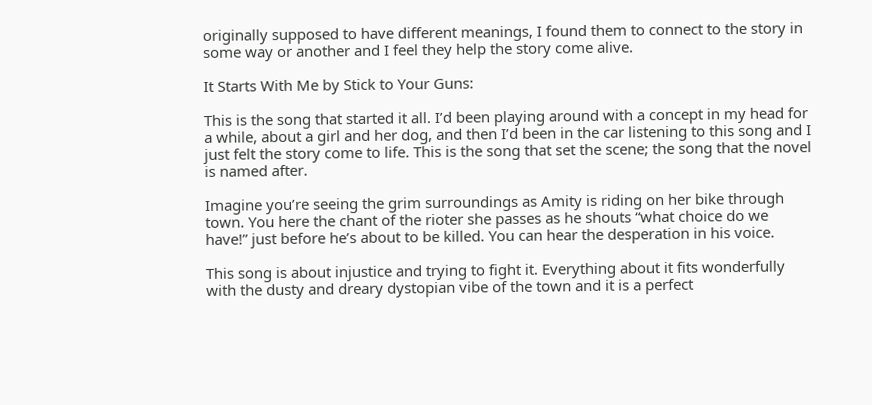originally supposed to have different meanings, I found them to connect to the story in some way or another and I feel they help the story come alive.

It Starts With Me by Stick to Your Guns:

This is the song that started it all. I’d been playing around with a concept in my head for a while, about a girl and her dog, and then I’d been in the car listening to this song and I just felt the story come to life. This is the song that set the scene; the song that the novel is named after.

Imagine you’re seeing the grim surroundings as Amity is riding on her bike through town. You here the chant of the rioter she passes as he shouts “what choice do we have!” just before he’s about to be killed. You can hear the desperation in his voice.

This song is about injustice and trying to fight it. Everything about it fits wonderfully with the dusty and dreary dystopian vibe of the town and it is a perfect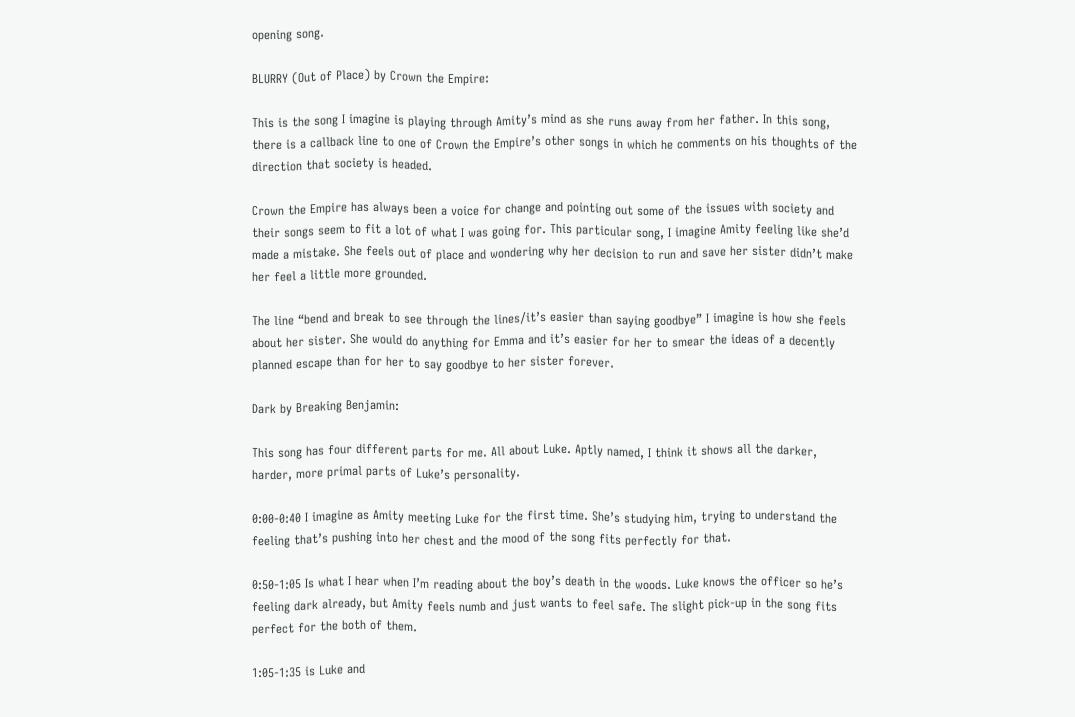opening song.

BLURRY (Out of Place) by Crown the Empire:

This is the song I imagine is playing through Amity’s mind as she runs away from her father. In this song, there is a callback line to one of Crown the Empire’s other songs in which he comments on his thoughts of the direction that society is headed.

Crown the Empire has always been a voice for change and pointing out some of the issues with society and their songs seem to fit a lot of what I was going for. This particular song, I imagine Amity feeling like she’d made a mistake. She feels out of place and wondering why her decision to run and save her sister didn’t make her feel a little more grounded.

The line “bend and break to see through the lines/it’s easier than saying goodbye” I imagine is how she feels about her sister. She would do anything for Emma and it’s easier for her to smear the ideas of a decently planned escape than for her to say goodbye to her sister forever.

Dark by Breaking Benjamin:

This song has four different parts for me. All about Luke. Aptly named, I think it shows all the darker, harder, more primal parts of Luke’s personality.

0:00-0:40 I imagine as Amity meeting Luke for the first time. She’s studying him, trying to understand the feeling that’s pushing into her chest and the mood of the song fits perfectly for that.

0:50-1:05 Is what I hear when I’m reading about the boy’s death in the woods. Luke knows the officer so he’s feeling dark already, but Amity feels numb and just wants to feel safe. The slight pick-up in the song fits perfect for the both of them.

1:05-1:35 is Luke and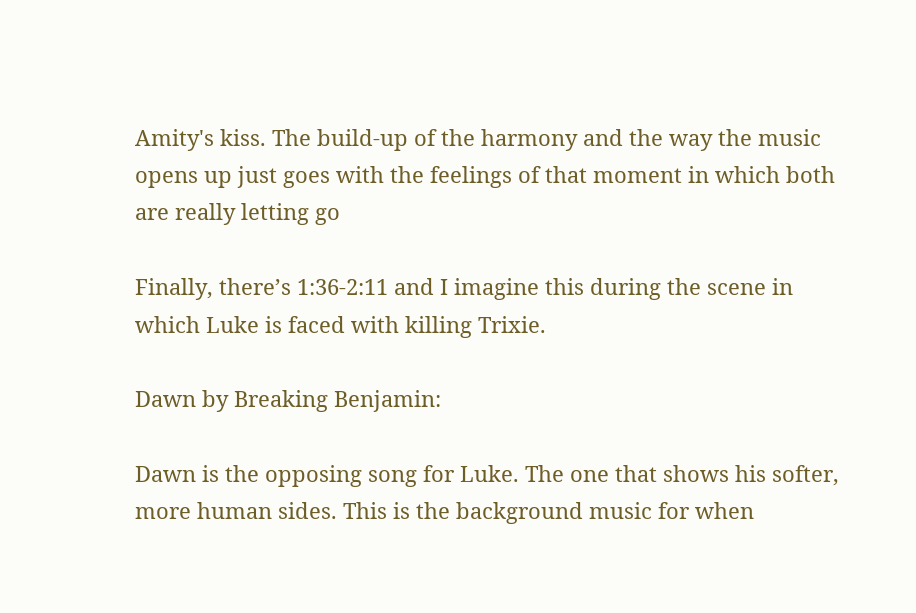Amity's kiss. The build-up of the harmony and the way the music opens up just goes with the feelings of that moment in which both are really letting go

Finally, there’s 1:36-2:11 and I imagine this during the scene in which Luke is faced with killing Trixie.

Dawn by Breaking Benjamin:

Dawn is the opposing song for Luke. The one that shows his softer, more human sides. This is the background music for when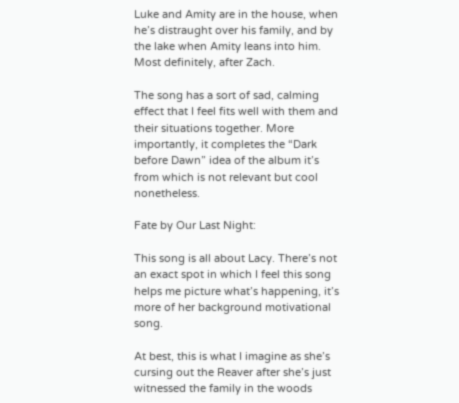Luke and Amity are in the house, when he’s distraught over his family, and by the lake when Amity leans into him. Most definitely, after Zach.

The song has a sort of sad, calming effect that I feel fits well with them and their situations together. More importantly, it completes the “Dark before Dawn” idea of the album it’s from which is not relevant but cool nonetheless.

Fate by Our Last Night:

This song is all about Lacy. There’s not an exact spot in which I feel this song helps me picture what’s happening, it’s more of her background motivational song.

At best, this is what I imagine as she’s cursing out the Reaver after she’s just witnessed the family in the woods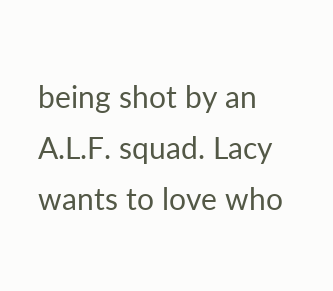being shot by an A.L.F. squad. Lacy wants to love who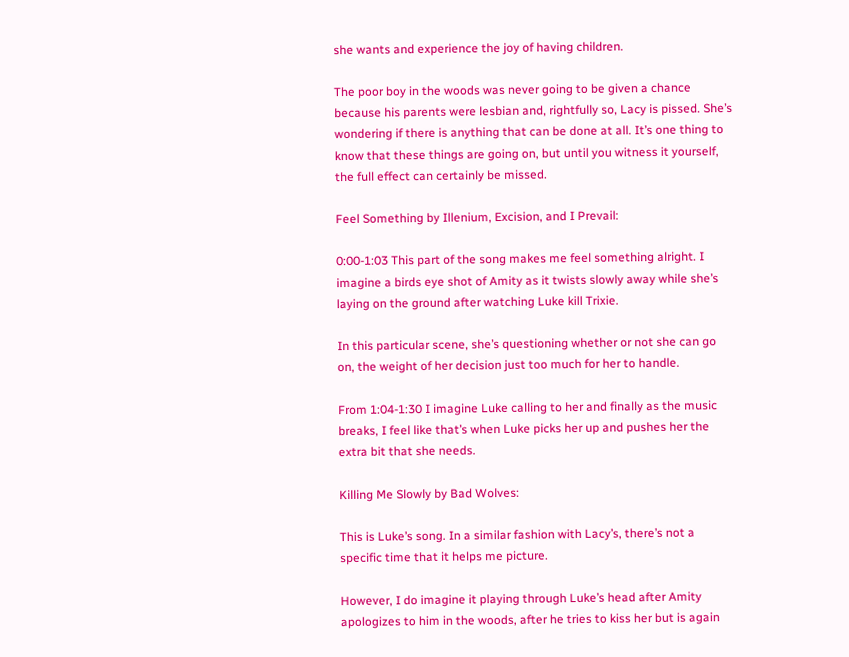she wants and experience the joy of having children.

The poor boy in the woods was never going to be given a chance because his parents were lesbian and, rightfully so, Lacy is pissed. She’s wondering if there is anything that can be done at all. It’s one thing to know that these things are going on, but until you witness it yourself, the full effect can certainly be missed.

Feel Something by Illenium, Excision, and I Prevail:

0:00-1:03 This part of the song makes me feel something alright. I imagine a birds eye shot of Amity as it twists slowly away while she’s laying on the ground after watching Luke kill Trixie.

In this particular scene, she’s questioning whether or not she can go on, the weight of her decision just too much for her to handle.

From 1:04-1:30 I imagine Luke calling to her and finally as the music breaks, I feel like that’s when Luke picks her up and pushes her the extra bit that she needs.

Killing Me Slowly by Bad Wolves:

This is Luke’s song. In a similar fashion with Lacy’s, there’s not a specific time that it helps me picture.

However, I do imagine it playing through Luke’s head after Amity apologizes to him in the woods, after he tries to kiss her but is again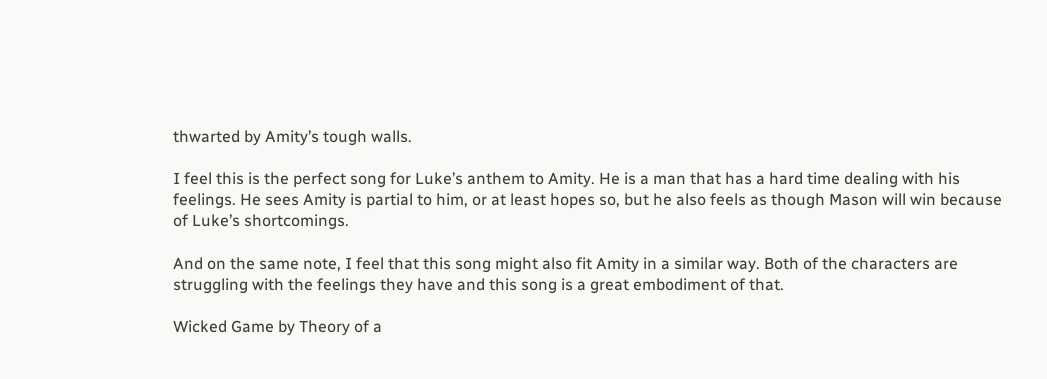thwarted by Amity’s tough walls.

I feel this is the perfect song for Luke’s anthem to Amity. He is a man that has a hard time dealing with his feelings. He sees Amity is partial to him, or at least hopes so, but he also feels as though Mason will win because of Luke’s shortcomings.

And on the same note, I feel that this song might also fit Amity in a similar way. Both of the characters are struggling with the feelings they have and this song is a great embodiment of that.

Wicked Game by Theory of a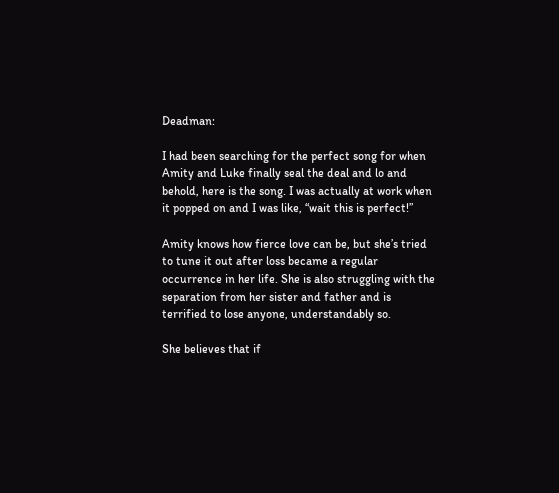Deadman:

I had been searching for the perfect song for when Amity and Luke finally seal the deal and lo and behold, here is the song. I was actually at work when it popped on and I was like, “wait this is perfect!”

Amity knows how fierce love can be, but she’s tried to tune it out after loss became a regular occurrence in her life. She is also struggling with the separation from her sister and father and is terrified to lose anyone, understandably so.

She believes that if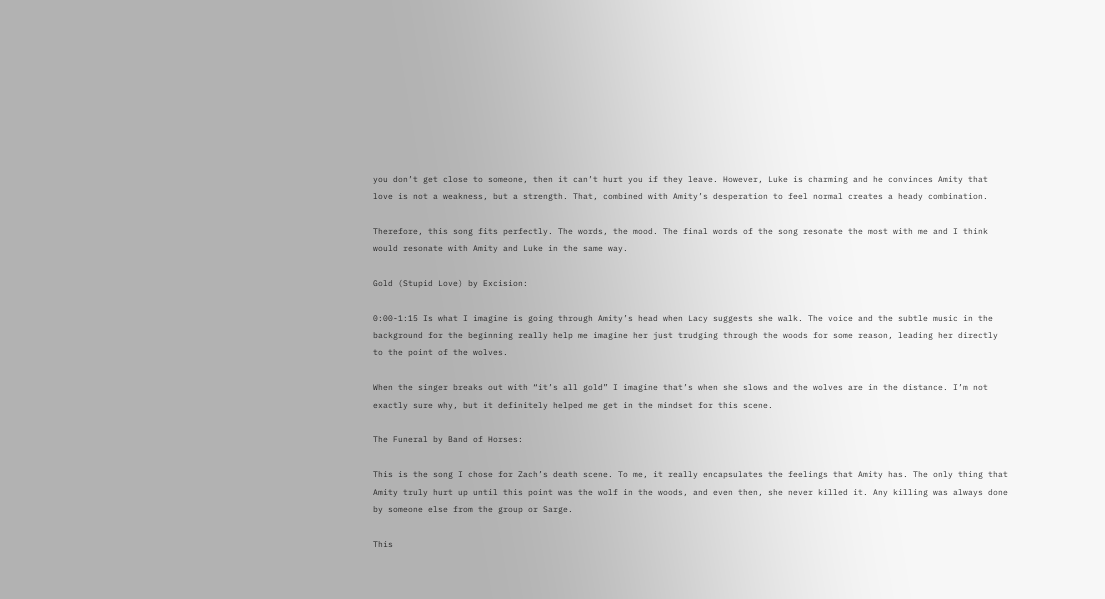you don’t get close to someone, then it can’t hurt you if they leave. However, Luke is charming and he convinces Amity that love is not a weakness, but a strength. That, combined with Amity’s desperation to feel normal creates a heady combination.

Therefore, this song fits perfectly. The words, the mood. The final words of the song resonate the most with me and I think would resonate with Amity and Luke in the same way.

Gold (Stupid Love) by Excision:

0:00-1:15 Is what I imagine is going through Amity’s head when Lacy suggests she walk. The voice and the subtle music in the background for the beginning really help me imagine her just trudging through the woods for some reason, leading her directly to the point of the wolves.

When the singer breaks out with “it’s all gold” I imagine that’s when she slows and the wolves are in the distance. I’m not exactly sure why, but it definitely helped me get in the mindset for this scene.

The Funeral by Band of Horses:

This is the song I chose for Zach’s death scene. To me, it really encapsulates the feelings that Amity has. The only thing that Amity truly hurt up until this point was the wolf in the woods, and even then, she never killed it. Any killing was always done by someone else from the group or Sarge.

This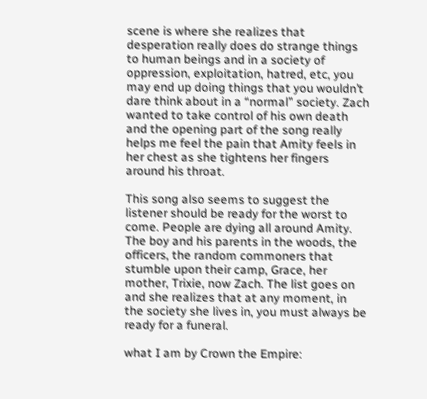scene is where she realizes that desperation really does do strange things to human beings and in a society of oppression, exploitation, hatred, etc, you may end up doing things that you wouldn’t dare think about in a “normal” society. Zach wanted to take control of his own death and the opening part of the song really helps me feel the pain that Amity feels in her chest as she tightens her fingers around his throat.

This song also seems to suggest the listener should be ready for the worst to come. People are dying all around Amity. The boy and his parents in the woods, the officers, the random commoners that stumble upon their camp, Grace, her mother, Trixie, now Zach. The list goes on and she realizes that at any moment, in the society she lives in, you must always be ready for a funeral.

what I am by Crown the Empire: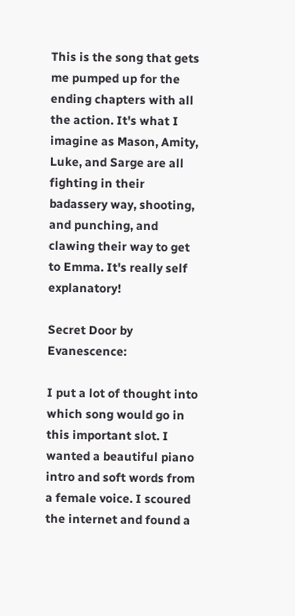This is the song that gets me pumped up for the ending chapters with all the action. It's what I imagine as Mason, Amity, Luke, and Sarge are all fighting in their badassery way, shooting, and punching, and clawing their way to get to Emma. It's really self explanatory!

Secret Door by Evanescence:

I put a lot of thought into which song would go in this important slot. I wanted a beautiful piano intro and soft words from a female voice. I scoured the internet and found a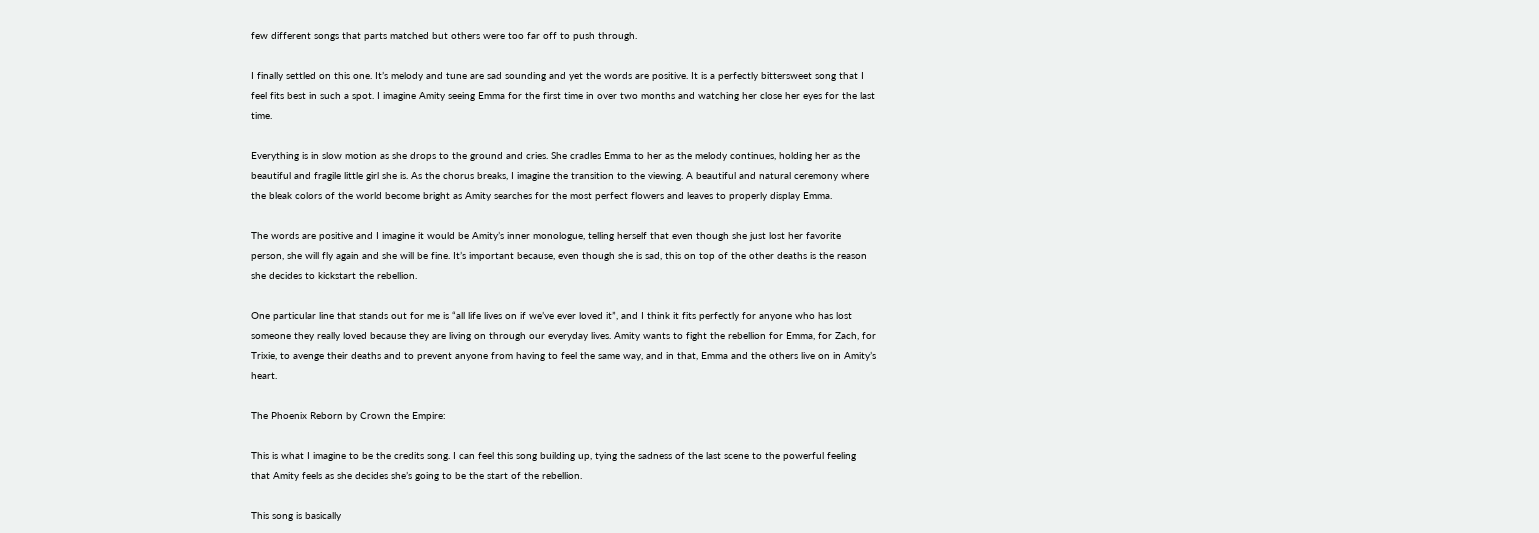few different songs that parts matched but others were too far off to push through.

I finally settled on this one. It’s melody and tune are sad sounding and yet the words are positive. It is a perfectly bittersweet song that I feel fits best in such a spot. I imagine Amity seeing Emma for the first time in over two months and watching her close her eyes for the last time.

Everything is in slow motion as she drops to the ground and cries. She cradles Emma to her as the melody continues, holding her as the beautiful and fragile little girl she is. As the chorus breaks, I imagine the transition to the viewing. A beautiful and natural ceremony where the bleak colors of the world become bright as Amity searches for the most perfect flowers and leaves to properly display Emma.

The words are positive and I imagine it would be Amity’s inner monologue, telling herself that even though she just lost her favorite person, she will fly again and she will be fine. It’s important because, even though she is sad, this on top of the other deaths is the reason she decides to kickstart the rebellion.

One particular line that stands out for me is “all life lives on if we’ve ever loved it”, and I think it fits perfectly for anyone who has lost someone they really loved because they are living on through our everyday lives. Amity wants to fight the rebellion for Emma, for Zach, for Trixie, to avenge their deaths and to prevent anyone from having to feel the same way, and in that, Emma and the others live on in Amity’s heart.

The Phoenix Reborn by Crown the Empire:

This is what I imagine to be the credits song. I can feel this song building up, tying the sadness of the last scene to the powerful feeling that Amity feels as she decides she’s going to be the start of the rebellion.

This song is basically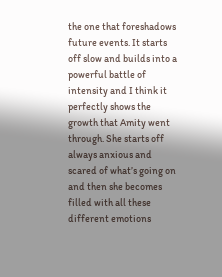the one that foreshadows future events. It starts off slow and builds into a powerful battle of intensity and I think it perfectly shows the growth that Amity went through. She starts off always anxious and scared of what’s going on and then she becomes filled with all these different emotions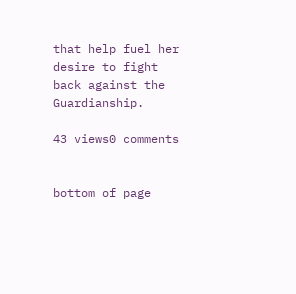that help fuel her desire to fight back against the Guardianship.

43 views0 comments


bottom of page